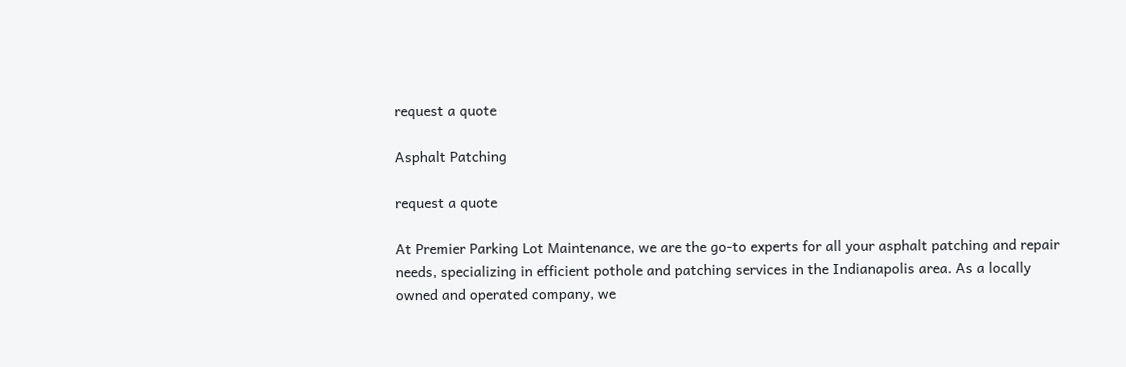request a quote

Asphalt Patching

request a quote

At Premier Parking Lot Maintenance, we are the go-to experts for all your asphalt patching and repair needs, specializing in efficient pothole and patching services in the Indianapolis area. As a locally owned and operated company, we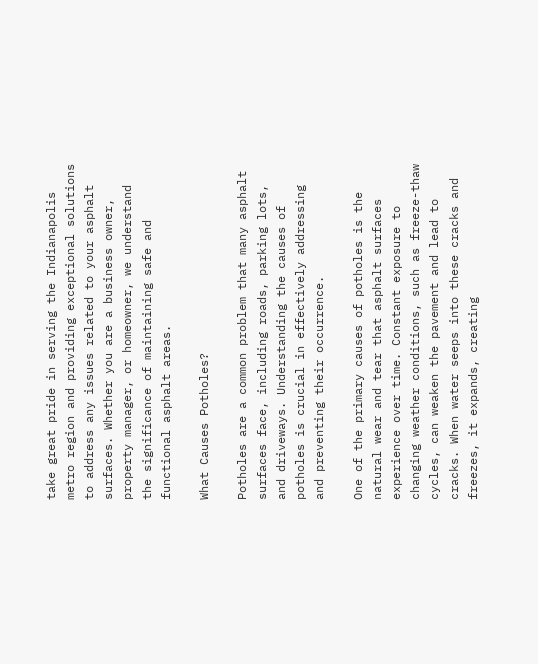take great pride in serving the Indianapolis metro region and providing exceptional solutions to address any issues related to your asphalt surfaces. Whether you are a business owner, property manager, or homeowner, we understand the significance of maintaining safe and functional asphalt areas.

What Causes Potholes?

Potholes are a common problem that many asphalt surfaces face, including roads, parking lots, and driveways. Understanding the causes of potholes is crucial in effectively addressing and preventing their occurrence.

One of the primary causes of potholes is the natural wear and tear that asphalt surfaces experience over time. Constant exposure to changing weather conditions, such as freeze-thaw cycles, can weaken the pavement and lead to cracks. When water seeps into these cracks and freezes, it expands, creating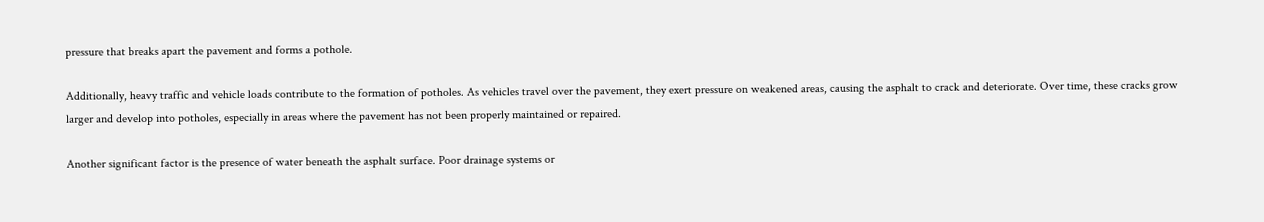pressure that breaks apart the pavement and forms a pothole.

Additionally, heavy traffic and vehicle loads contribute to the formation of potholes. As vehicles travel over the pavement, they exert pressure on weakened areas, causing the asphalt to crack and deteriorate. Over time, these cracks grow larger and develop into potholes, especially in areas where the pavement has not been properly maintained or repaired.

Another significant factor is the presence of water beneath the asphalt surface. Poor drainage systems or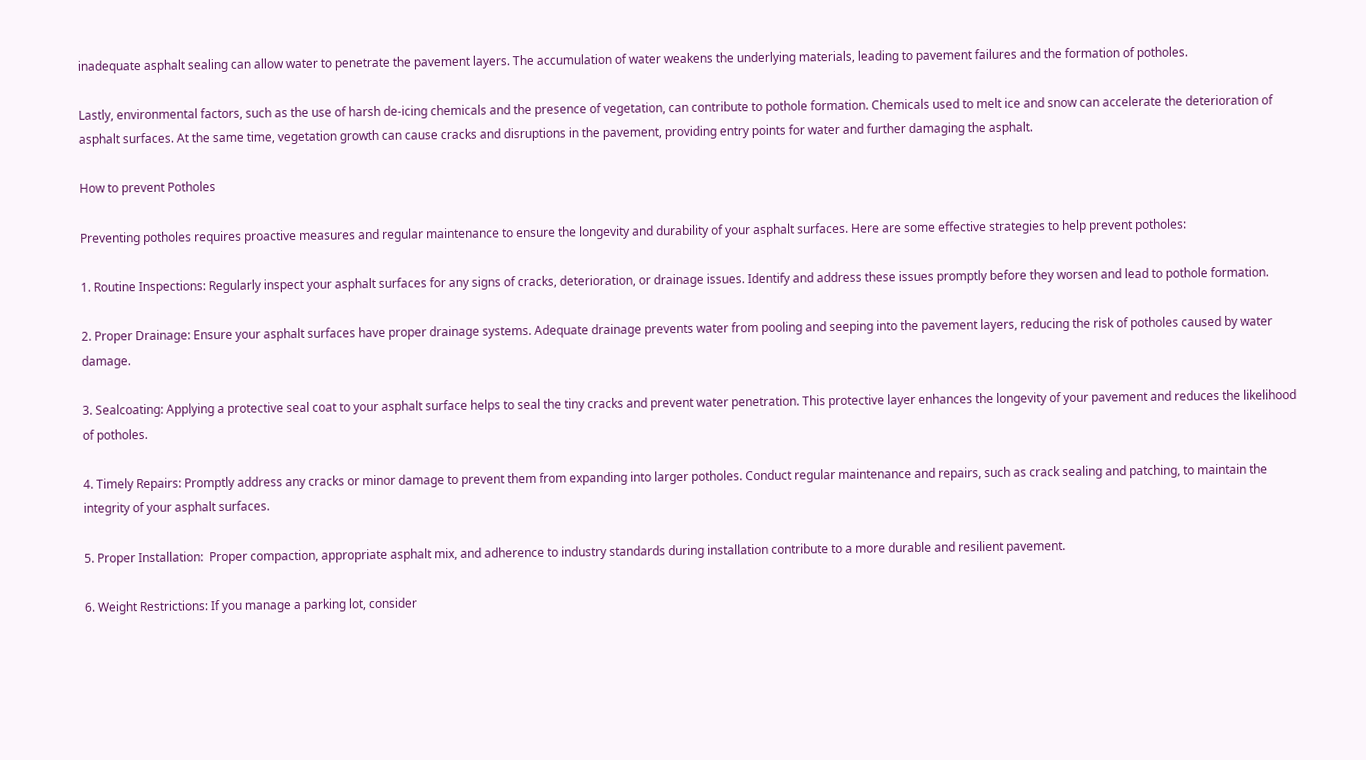inadequate asphalt sealing can allow water to penetrate the pavement layers. The accumulation of water weakens the underlying materials, leading to pavement failures and the formation of potholes.

Lastly, environmental factors, such as the use of harsh de-icing chemicals and the presence of vegetation, can contribute to pothole formation. Chemicals used to melt ice and snow can accelerate the deterioration of asphalt surfaces. At the same time, vegetation growth can cause cracks and disruptions in the pavement, providing entry points for water and further damaging the asphalt.

How to prevent Potholes

Preventing potholes requires proactive measures and regular maintenance to ensure the longevity and durability of your asphalt surfaces. Here are some effective strategies to help prevent potholes:

1. Routine Inspections: Regularly inspect your asphalt surfaces for any signs of cracks, deterioration, or drainage issues. Identify and address these issues promptly before they worsen and lead to pothole formation.

2. Proper Drainage: Ensure your asphalt surfaces have proper drainage systems. Adequate drainage prevents water from pooling and seeping into the pavement layers, reducing the risk of potholes caused by water damage.

3. Sealcoating: Applying a protective seal coat to your asphalt surface helps to seal the tiny cracks and prevent water penetration. This protective layer enhances the longevity of your pavement and reduces the likelihood of potholes.

4. Timely Repairs: Promptly address any cracks or minor damage to prevent them from expanding into larger potholes. Conduct regular maintenance and repairs, such as crack sealing and patching, to maintain the integrity of your asphalt surfaces.

5. Proper Installation:  Proper compaction, appropriate asphalt mix, and adherence to industry standards during installation contribute to a more durable and resilient pavement.

6. Weight Restrictions: If you manage a parking lot, consider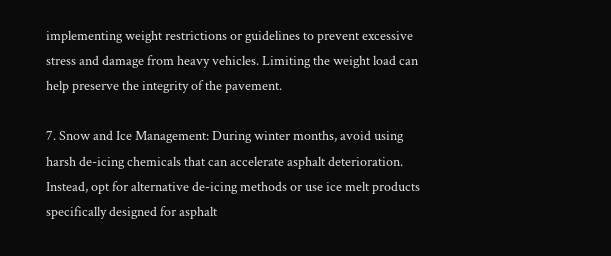implementing weight restrictions or guidelines to prevent excessive stress and damage from heavy vehicles. Limiting the weight load can help preserve the integrity of the pavement.

7. Snow and Ice Management: During winter months, avoid using harsh de-icing chemicals that can accelerate asphalt deterioration. Instead, opt for alternative de-icing methods or use ice melt products specifically designed for asphalt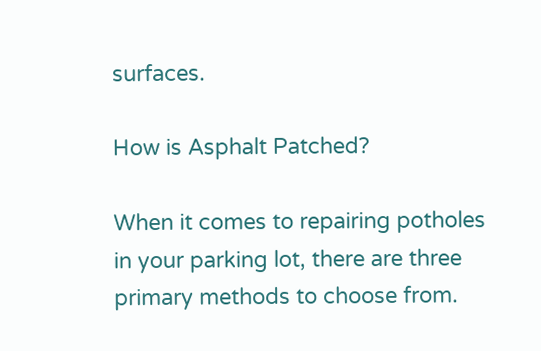surfaces.

How is Asphalt Patched?

When it comes to repairing potholes in your parking lot, there are three primary methods to choose from.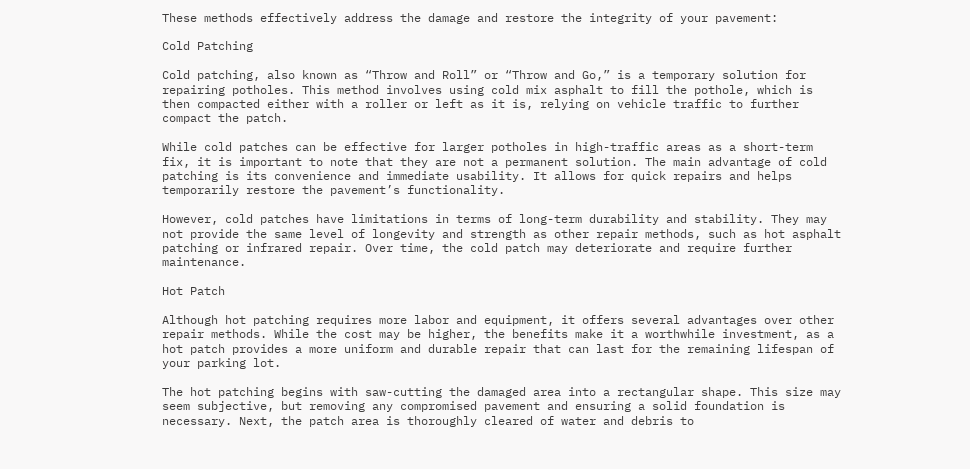These methods effectively address the damage and restore the integrity of your pavement:

Cold Patching

Cold patching, also known as “Throw and Roll” or “Throw and Go,” is a temporary solution for repairing potholes. This method involves using cold mix asphalt to fill the pothole, which is then compacted either with a roller or left as it is, relying on vehicle traffic to further compact the patch.

While cold patches can be effective for larger potholes in high-traffic areas as a short-term fix, it is important to note that they are not a permanent solution. The main advantage of cold patching is its convenience and immediate usability. It allows for quick repairs and helps temporarily restore the pavement’s functionality.

However, cold patches have limitations in terms of long-term durability and stability. They may not provide the same level of longevity and strength as other repair methods, such as hot asphalt patching or infrared repair. Over time, the cold patch may deteriorate and require further maintenance.

Hot Patch

Although hot patching requires more labor and equipment, it offers several advantages over other repair methods. While the cost may be higher, the benefits make it a worthwhile investment, as a hot patch provides a more uniform and durable repair that can last for the remaining lifespan of your parking lot.

The hot patching begins with saw-cutting the damaged area into a rectangular shape. This size may seem subjective, but removing any compromised pavement and ensuring a solid foundation is necessary. Next, the patch area is thoroughly cleared of water and debris to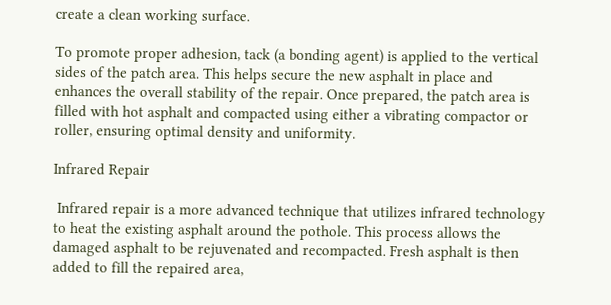create a clean working surface.

To promote proper adhesion, tack (a bonding agent) is applied to the vertical sides of the patch area. This helps secure the new asphalt in place and enhances the overall stability of the repair. Once prepared, the patch area is filled with hot asphalt and compacted using either a vibrating compactor or roller, ensuring optimal density and uniformity.

Infrared Repair

 Infrared repair is a more advanced technique that utilizes infrared technology to heat the existing asphalt around the pothole. This process allows the damaged asphalt to be rejuvenated and recompacted. Fresh asphalt is then added to fill the repaired area,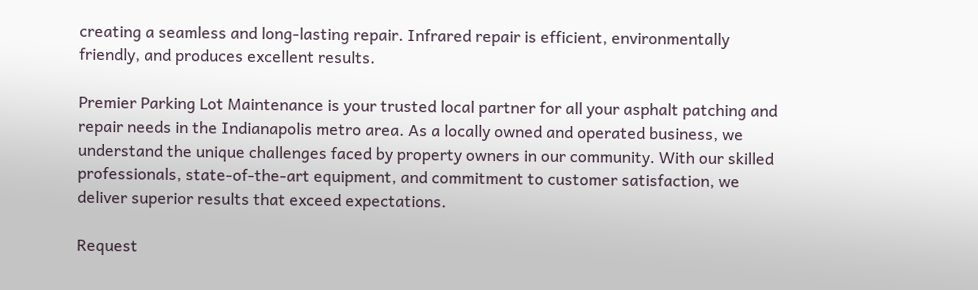creating a seamless and long-lasting repair. Infrared repair is efficient, environmentally friendly, and produces excellent results.

Premier Parking Lot Maintenance is your trusted local partner for all your asphalt patching and repair needs in the Indianapolis metro area. As a locally owned and operated business, we understand the unique challenges faced by property owners in our community. With our skilled professionals, state-of-the-art equipment, and commitment to customer satisfaction, we deliver superior results that exceed expectations.

Request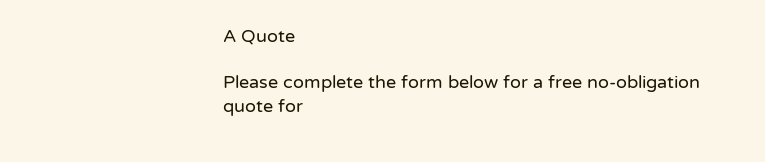A Quote

Please complete the form below for a free no-obligation quote for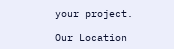your project.

Our Location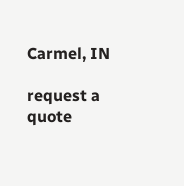Carmel, IN

request a quote